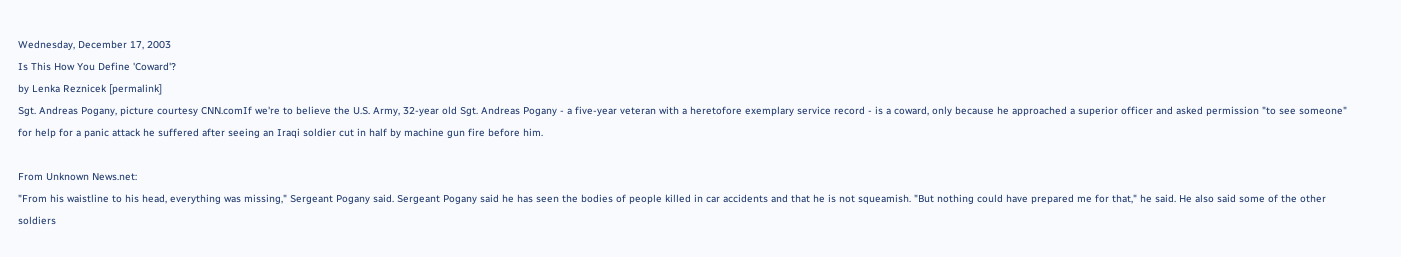Wednesday, December 17, 2003
Is This How You Define 'Coward'?
by Lenka Reznicek [permalink]
Sgt. Andreas Pogany, picture courtesy CNN.comIf we're to believe the U.S. Army, 32-year old Sgt. Andreas Pogany - a five-year veteran with a heretofore exemplary service record - is a coward, only because he approached a superior officer and asked permission "to see someone" for help for a panic attack he suffered after seeing an Iraqi soldier cut in half by machine gun fire before him.

From Unknown News.net:
"From his waistline to his head, everything was missing," Sergeant Pogany said. Sergeant Pogany said he has seen the bodies of people killed in car accidents and that he is not squeamish. "But nothing could have prepared me for that," he said. He also said some of the other soldiers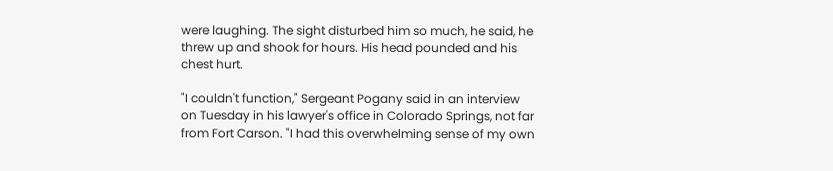were laughing. The sight disturbed him so much, he said, he threw up and shook for hours. His head pounded and his chest hurt.

"I couldn't function," Sergeant Pogany said in an interview on Tuesday in his lawyer's office in Colorado Springs, not far from Fort Carson. "I had this overwhelming sense of my own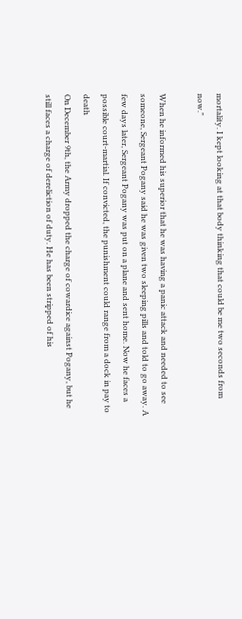mortality. I kept looking at that body thinking that could be me two seconds from now."

When he informed his superior that he was having a panic attack and needed to see someone, Sergeant Pogany said he was given two sleeping pills and told to go away. A few days later, Sergeant Pogany was put on a plane and sent home. Now he faces a possible court-martial. If convicted, the punishment could range from a dock in pay to death
On December 9th, the Army dropped the charge of cowardice against Pogany, but he still faces a charge of dereliction of duty. He has been stripped of his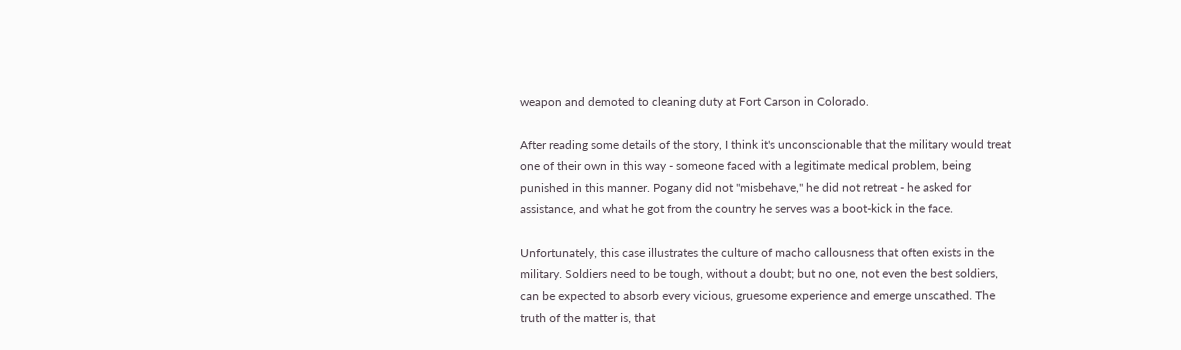weapon and demoted to cleaning duty at Fort Carson in Colorado.

After reading some details of the story, I think it's unconscionable that the military would treat one of their own in this way - someone faced with a legitimate medical problem, being punished in this manner. Pogany did not "misbehave," he did not retreat - he asked for assistance, and what he got from the country he serves was a boot-kick in the face.

Unfortunately, this case illustrates the culture of macho callousness that often exists in the military. Soldiers need to be tough, without a doubt; but no one, not even the best soldiers, can be expected to absorb every vicious, gruesome experience and emerge unscathed. The truth of the matter is, that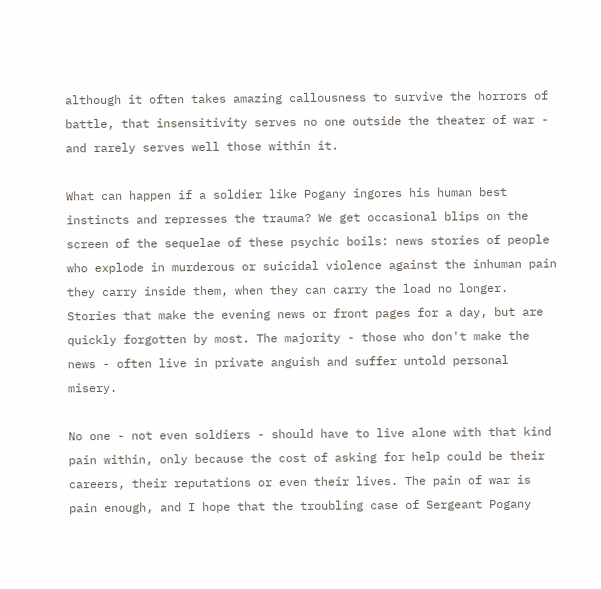although it often takes amazing callousness to survive the horrors of battle, that insensitivity serves no one outside the theater of war - and rarely serves well those within it.

What can happen if a soldier like Pogany ingores his human best instincts and represses the trauma? We get occasional blips on the screen of the sequelae of these psychic boils: news stories of people who explode in murderous or suicidal violence against the inhuman pain they carry inside them, when they can carry the load no longer. Stories that make the evening news or front pages for a day, but are quickly forgotten by most. The majority - those who don't make the news - often live in private anguish and suffer untold personal misery.

No one - not even soldiers - should have to live alone with that kind pain within, only because the cost of asking for help could be their careers, their reputations or even their lives. The pain of war is pain enough, and I hope that the troubling case of Sergeant Pogany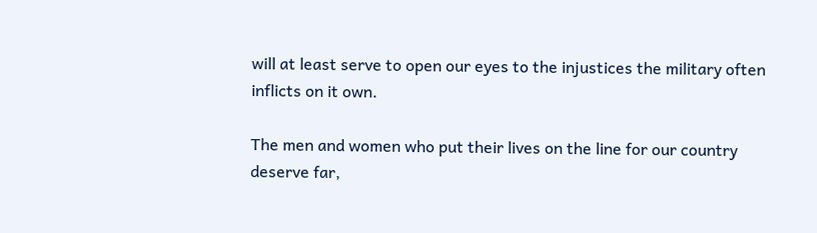will at least serve to open our eyes to the injustices the military often inflicts on it own.

The men and women who put their lives on the line for our country deserve far,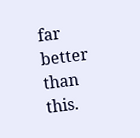far better than this.